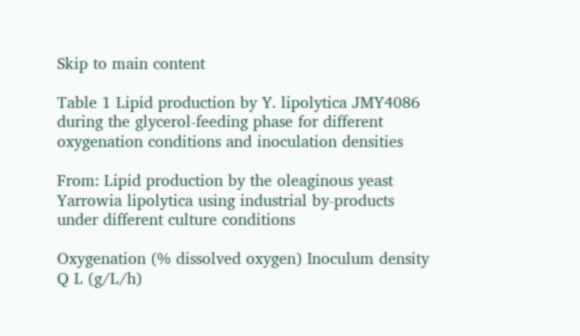Skip to main content

Table 1 Lipid production by Y. lipolytica JMY4086 during the glycerol-feeding phase for different oxygenation conditions and inoculation densities

From: Lipid production by the oleaginous yeast Yarrowia lipolytica using industrial by-products under different culture conditions

Oxygenation (% dissolved oxygen) Inoculum density Q L (g/L/h)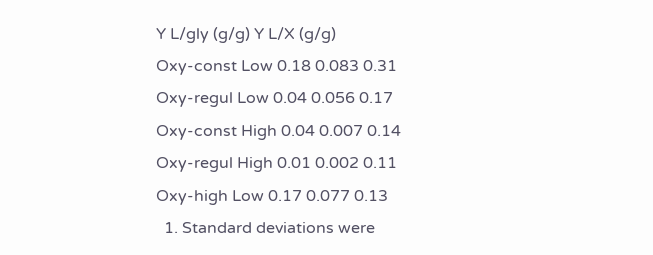Y L/gly (g/g) Y L/X (g/g)
Oxy-const Low 0.18 0.083 0.31
Oxy-regul Low 0.04 0.056 0.17
Oxy-const High 0.04 0.007 0.14
Oxy-regul High 0.01 0.002 0.11
Oxy-high Low 0.17 0.077 0.13
  1. Standard deviations were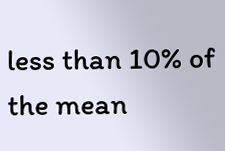less than 10% of the mean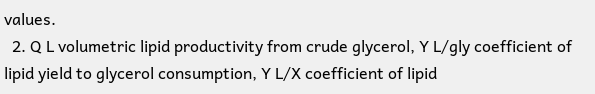values.
  2. Q L volumetric lipid productivity from crude glycerol, Y L/gly coefficient of lipid yield to glycerol consumption, Y L/X coefficient of lipid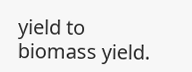yield to biomass yield.